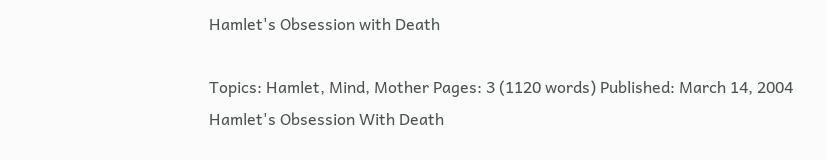Hamlet's Obsession with Death

Topics: Hamlet, Mind, Mother Pages: 3 (1120 words) Published: March 14, 2004
Hamlet's Obsession With Death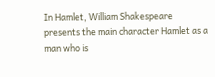In Hamlet, William Shakespeare presents the main character Hamlet as a man who is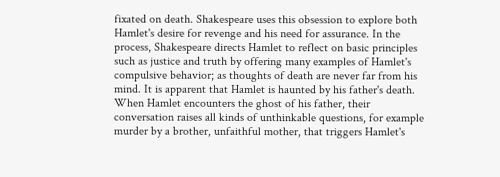fixated on death. Shakespeare uses this obsession to explore both Hamlet's desire for revenge and his need for assurance. In the process, Shakespeare directs Hamlet to reflect on basic principles such as justice and truth by offering many examples of Hamlet's compulsive behavior; as thoughts of death are never far from his mind. It is apparent that Hamlet is haunted by his father's death. When Hamlet encounters the ghost of his father, their conversation raises all kinds of unthinkable questions, for example murder by a brother, unfaithful mother, that triggers Hamlet's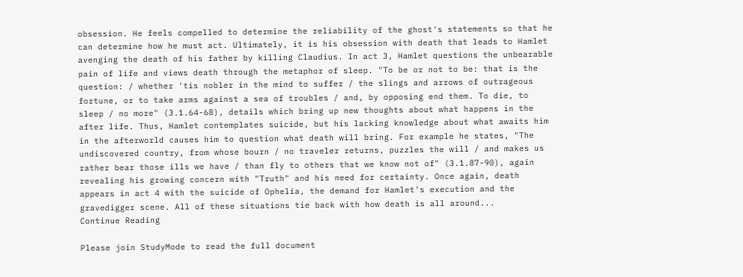obsession. He feels compelled to determine the reliability of the ghost's statements so that he can determine how he must act. Ultimately, it is his obsession with death that leads to Hamlet avenging the death of his father by killing Claudius. In act 3, Hamlet questions the unbearable pain of life and views death through the metaphor of sleep. "To be or not to be: that is the question: / whether 'tis nobler in the mind to suffer / the slings and arrows of outrageous fortune, or to take arms against a sea of troubles / and, by opposing end them. To die, to sleep / no more" (3.1.64-68), details which bring up new thoughts about what happens in the after life. Thus, Hamlet contemplates suicide, but his lacking knowledge about what awaits him in the afterworld causes him to question what death will bring. For example he states, "The undiscovered country, from whose bourn / no traveler returns, puzzles the will / and makes us rather bear those ills we have / than fly to others that we know not of" (3.1.87-90), again revealing his growing concern with "Truth" and his need for certainty. Once again, death appears in act 4 with the suicide of Ophelia, the demand for Hamlet's execution and the gravedigger scene. All of these situations tie back with how death is all around...
Continue Reading

Please join StudyMode to read the full document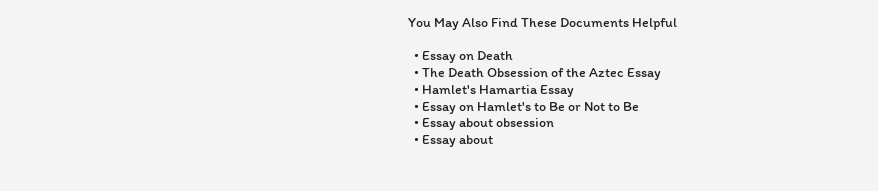You May Also Find These Documents Helpful

  • Essay on Death
  • The Death Obsession of the Aztec Essay
  • Hamlet's Hamartia Essay
  • Essay on Hamlet's to Be or Not to Be
  • Essay about obsession
  • Essay about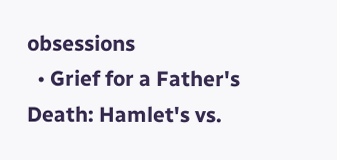obsessions
  • Grief for a Father's Death: Hamlet's vs.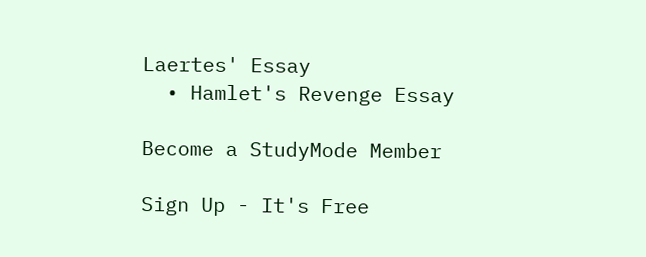Laertes' Essay
  • Hamlet's Revenge Essay

Become a StudyMode Member

Sign Up - It's Free